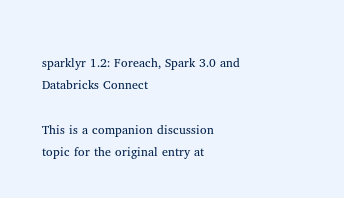sparklyr 1.2: Foreach, Spark 3.0 and Databricks Connect

This is a companion discussion topic for the original entry at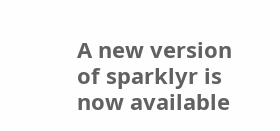A new version of sparklyr is now available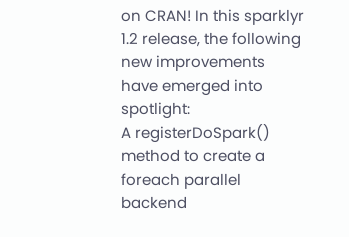on CRAN! In this sparklyr 1.2 release, the following new improvements have emerged into spotlight:
A registerDoSpark() method to create a foreach parallel backend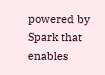powered by Spark that enables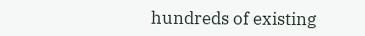hundreds of existing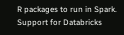R packages to run in Spark. Support for Databricks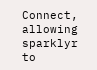Connect, allowing sparklyr to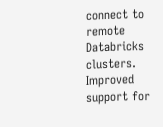connect to remote Databricks clusters. Improved support for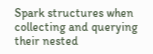Spark structures when collecting and querying their nested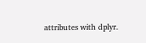attributes with dplyr.